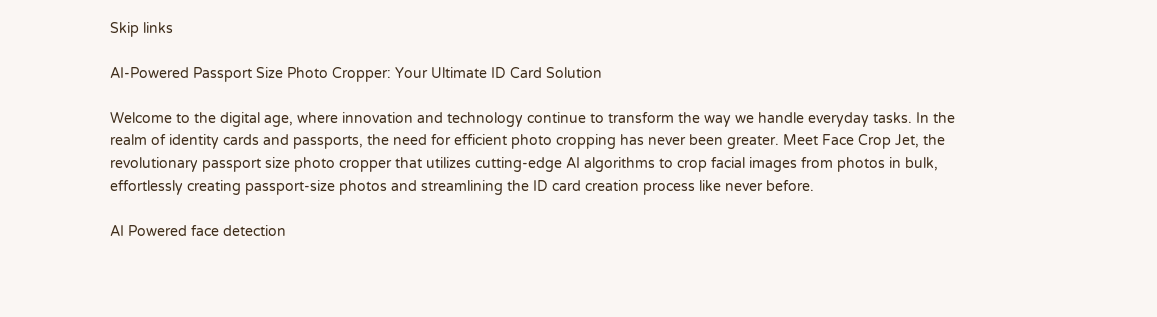Skip links

AI-Powered Passport Size Photo Cropper: Your Ultimate ID Card Solution

Welcome to the digital age, where innovation and technology continue to transform the way we handle everyday tasks. In the realm of identity cards and passports, the need for efficient photo cropping has never been greater. Meet Face Crop Jet, the revolutionary passport size photo cropper that utilizes cutting-edge AI algorithms to crop facial images from photos in bulk, effortlessly creating passport-size photos and streamlining the ID card creation process like never before.

AI Powered face detection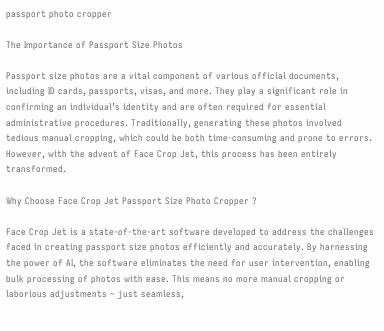passport photo cropper

The Importance of Passport Size Photos

Passport size photos are a vital component of various official documents, including ID cards, passports, visas, and more. They play a significant role in confirming an individual’s identity and are often required for essential administrative procedures. Traditionally, generating these photos involved tedious manual cropping, which could be both time-consuming and prone to errors. However, with the advent of Face Crop Jet, this process has been entirely transformed.

Why Choose Face Crop Jet Passport Size Photo Cropper ?

Face Crop Jet is a state-of-the-art software developed to address the challenges faced in creating passport size photos efficiently and accurately. By harnessing the power of AI, the software eliminates the need for user intervention, enabling bulk processing of photos with ease. This means no more manual cropping or laborious adjustments – just seamless,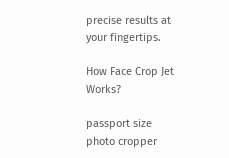precise results at your fingertips.

How Face Crop Jet Works?

passport size photo cropper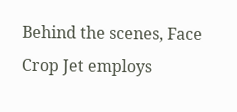Behind the scenes, Face Crop Jet employs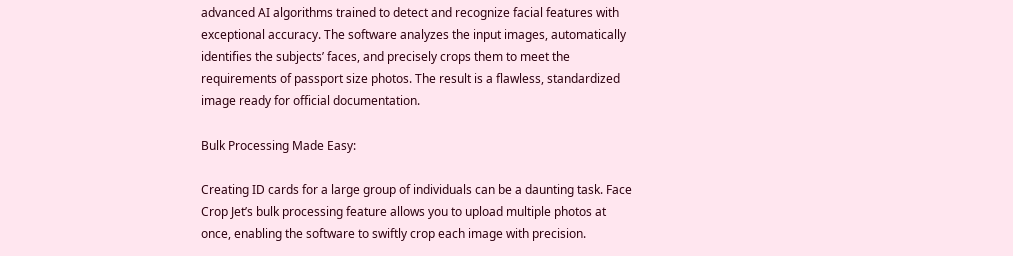advanced AI algorithms trained to detect and recognize facial features with exceptional accuracy. The software analyzes the input images, automatically identifies the subjects’ faces, and precisely crops them to meet the requirements of passport size photos. The result is a flawless, standardized image ready for official documentation.

Bulk Processing Made Easy:

Creating ID cards for a large group of individuals can be a daunting task. Face Crop Jet’s bulk processing feature allows you to upload multiple photos at once, enabling the software to swiftly crop each image with precision.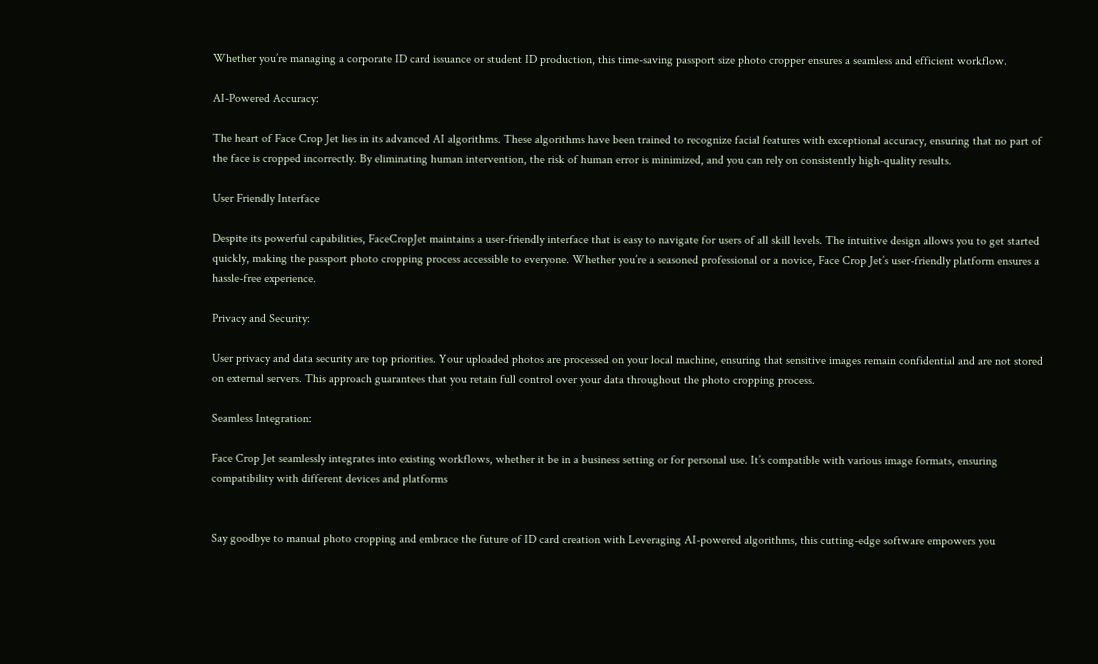Whether you’re managing a corporate ID card issuance or student ID production, this time-saving passport size photo cropper ensures a seamless and efficient workflow.

AI-Powered Accuracy:

The heart of Face Crop Jet lies in its advanced AI algorithms. These algorithms have been trained to recognize facial features with exceptional accuracy, ensuring that no part of the face is cropped incorrectly. By eliminating human intervention, the risk of human error is minimized, and you can rely on consistently high-quality results.

User Friendly Interface

Despite its powerful capabilities, FaceCropJet maintains a user-friendly interface that is easy to navigate for users of all skill levels. The intuitive design allows you to get started quickly, making the passport photo cropping process accessible to everyone. Whether you’re a seasoned professional or a novice, Face Crop Jet’s user-friendly platform ensures a hassle-free experience.

Privacy and Security:

User privacy and data security are top priorities. Your uploaded photos are processed on your local machine, ensuring that sensitive images remain confidential and are not stored on external servers. This approach guarantees that you retain full control over your data throughout the photo cropping process.

Seamless Integration:

Face Crop Jet seamlessly integrates into existing workflows, whether it be in a business setting or for personal use. It’s compatible with various image formats, ensuring compatibility with different devices and platforms


Say goodbye to manual photo cropping and embrace the future of ID card creation with Leveraging AI-powered algorithms, this cutting-edge software empowers you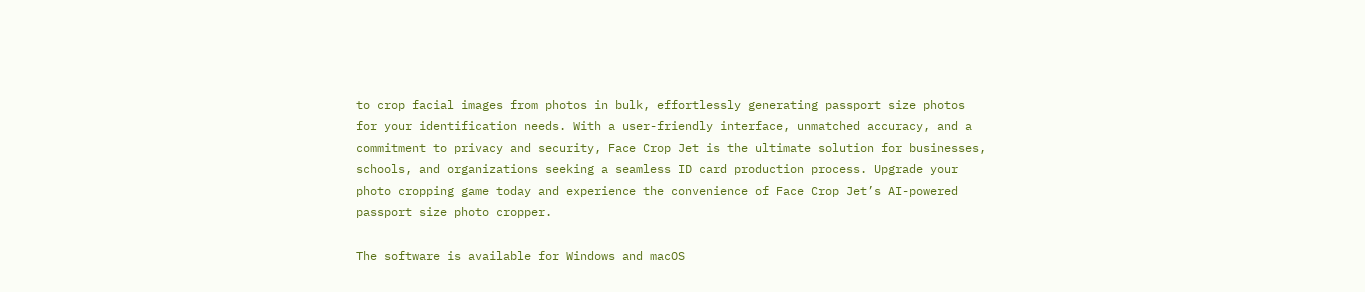to crop facial images from photos in bulk, effortlessly generating passport size photos for your identification needs. With a user-friendly interface, unmatched accuracy, and a commitment to privacy and security, Face Crop Jet is the ultimate solution for businesses, schools, and organizations seeking a seamless ID card production process. Upgrade your photo cropping game today and experience the convenience of Face Crop Jet’s AI-powered passport size photo cropper.

The software is available for Windows and macOS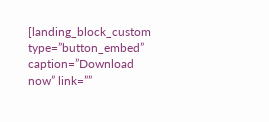[landing_block_custom type=”button_embed” caption=”Download now” link=””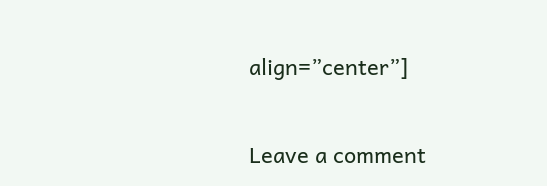align=”center”]

Leave a comment